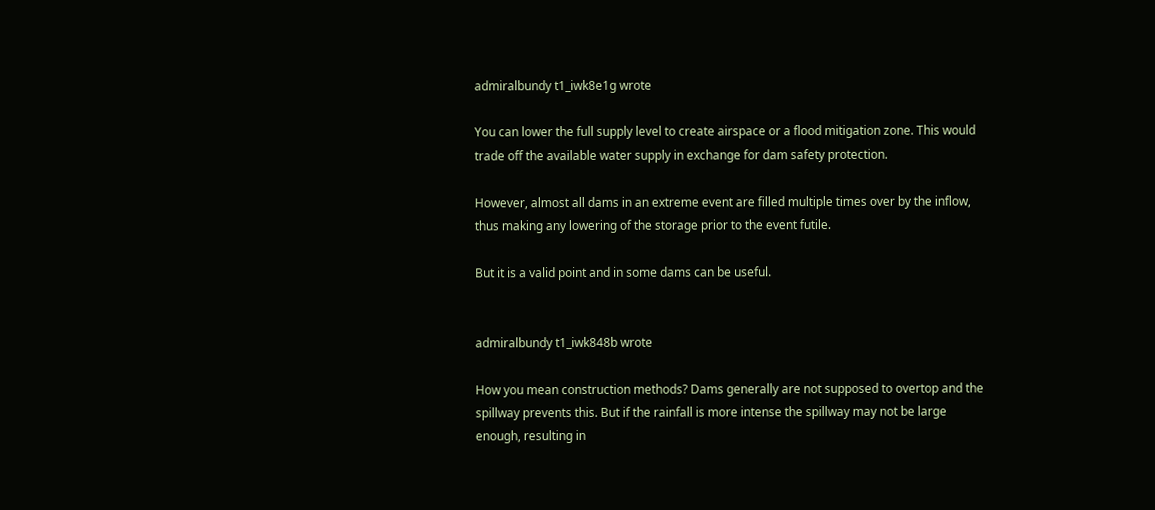admiralbundy t1_iwk8e1g wrote

You can lower the full supply level to create airspace or a flood mitigation zone. This would trade off the available water supply in exchange for dam safety protection.

However, almost all dams in an extreme event are filled multiple times over by the inflow, thus making any lowering of the storage prior to the event futile.

But it is a valid point and in some dams can be useful.


admiralbundy t1_iwk848b wrote

How you mean construction methods? Dams generally are not supposed to overtop and the spillway prevents this. But if the rainfall is more intense the spillway may not be large enough, resulting in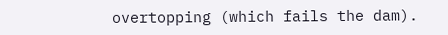overtopping (which fails the dam).